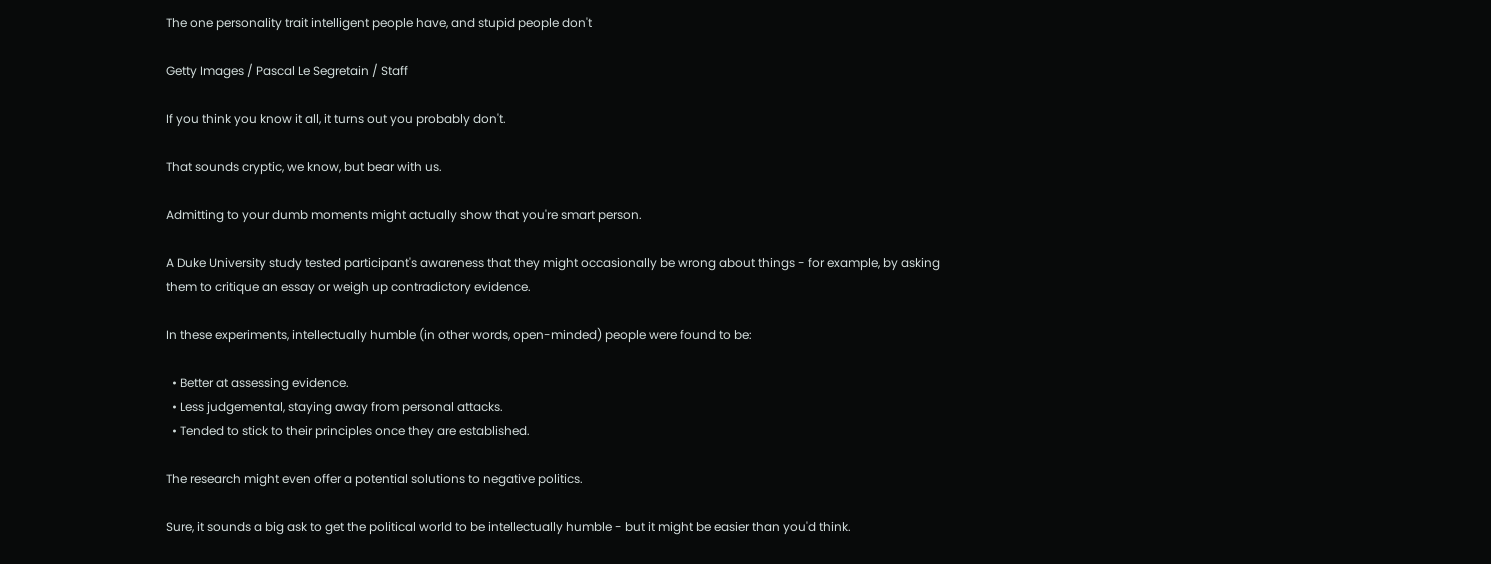The one personality trait intelligent people have, and stupid people don't

Getty Images / Pascal Le Segretain / Staff

If you think you know it all, it turns out you probably don't.

That sounds cryptic, we know, but bear with us.

Admitting to your dumb moments might actually show that you're smart person.

A Duke University study tested participant's awareness that they might occasionally be wrong about things - for example, by asking them to critique an essay or weigh up contradictory evidence.

In these experiments, intellectually humble (in other words, open-minded) people were found to be:

  • Better at assessing evidence.
  • Less judgemental, staying away from personal attacks.
  • Tended to stick to their principles once they are established.

The research might even offer a potential solutions to negative politics.

Sure, it sounds a big ask to get the political world to be intellectually humble - but it might be easier than you'd think.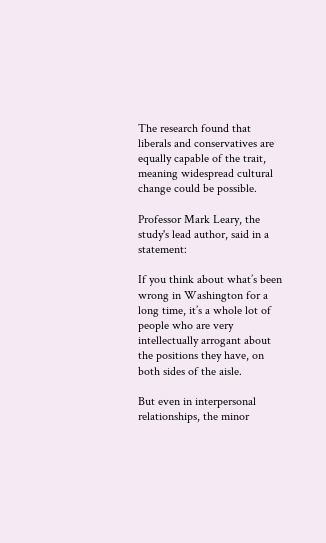The research found that liberals and conservatives are equally capable of the trait, meaning widespread cultural change could be possible.

Professor Mark Leary, the study's lead author, said in a statement:

If you think about what’s been wrong in Washington for a long time, it’s a whole lot of people who are very intellectually arrogant about the positions they have, on both sides of the aisle.

But even in interpersonal relationships, the minor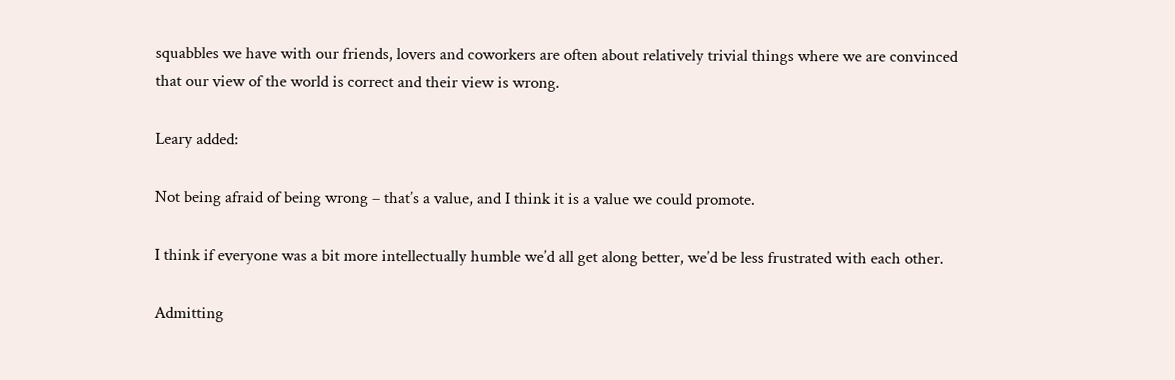squabbles we have with our friends, lovers and coworkers are often about relatively trivial things where we are convinced that our view of the world is correct and their view is wrong.

Leary added:

Not being afraid of being wrong – that’s a value, and I think it is a value we could promote.

I think if everyone was a bit more intellectually humble we’d all get along better, we’d be less frustrated with each other.

Admitting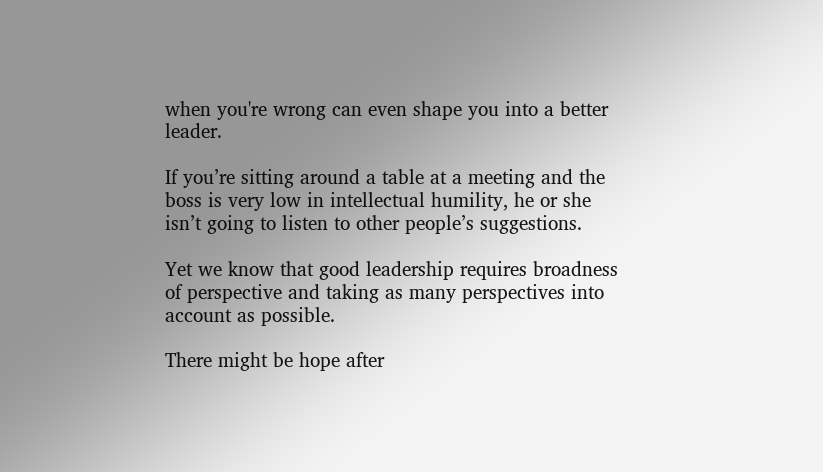when you're wrong can even shape you into a better leader.

If you’re sitting around a table at a meeting and the boss is very low in intellectual humility, he or she isn’t going to listen to other people’s suggestions.

Yet we know that good leadership requires broadness of perspective and taking as many perspectives into account as possible.

There might be hope after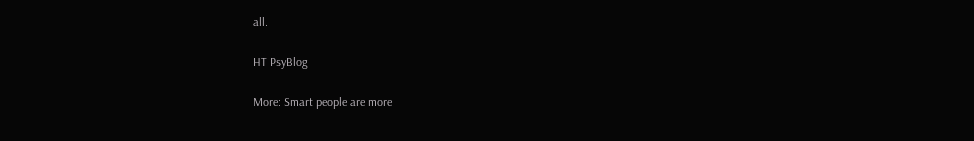all.

HT PsyBlog

More: Smart people are more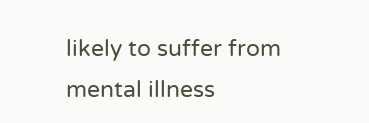likely to suffer from mental illness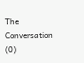The Conversation (0)